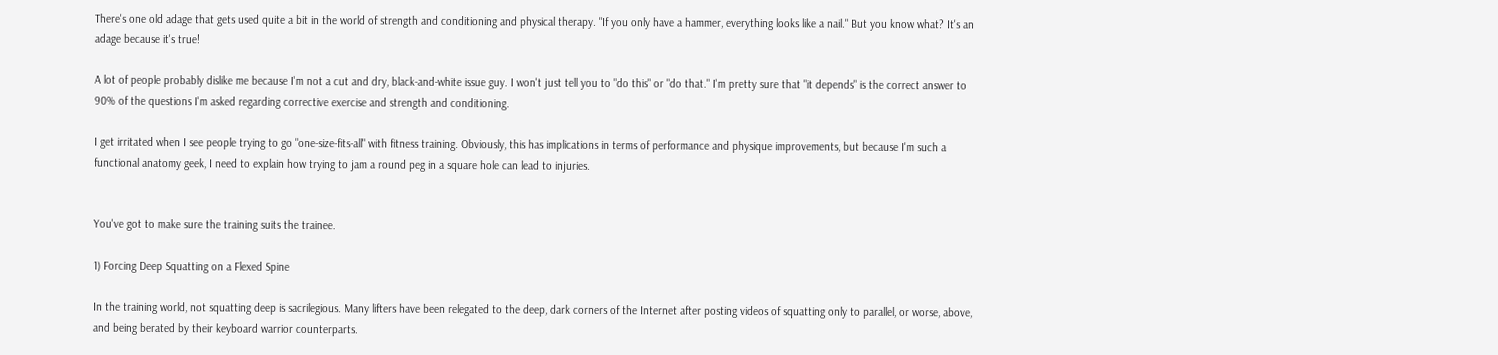There's one old adage that gets used quite a bit in the world of strength and conditioning and physical therapy. "If you only have a hammer, everything looks like a nail." But you know what? It's an adage because it's true!

A lot of people probably dislike me because I'm not a cut and dry, black-and-white issue guy. I won't just tell you to "do this" or "do that." I'm pretty sure that "it depends" is the correct answer to 90% of the questions I'm asked regarding corrective exercise and strength and conditioning.

I get irritated when I see people trying to go "one-size-fits-all" with fitness training. Obviously, this has implications in terms of performance and physique improvements, but because I'm such a functional anatomy geek, I need to explain how trying to jam a round peg in a square hole can lead to injuries.


You've got to make sure the training suits the trainee.

1) Forcing Deep Squatting on a Flexed Spine

In the training world, not squatting deep is sacrilegious. Many lifters have been relegated to the deep, dark corners of the Internet after posting videos of squatting only to parallel, or worse, above, and being berated by their keyboard warrior counterparts.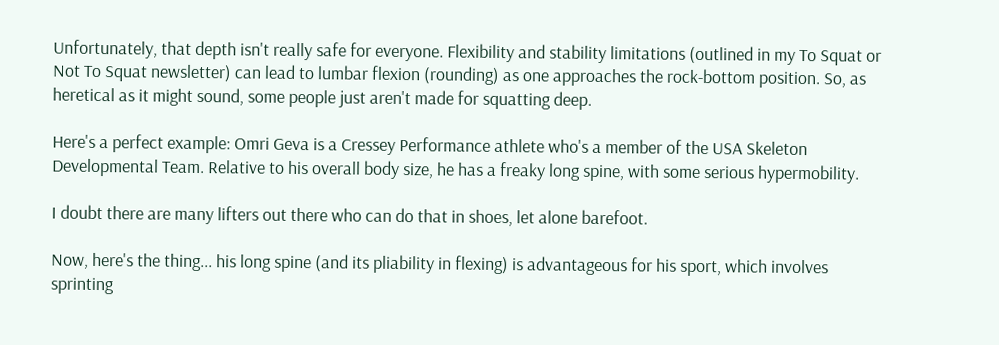Unfortunately, that depth isn't really safe for everyone. Flexibility and stability limitations (outlined in my To Squat or Not To Squat newsletter) can lead to lumbar flexion (rounding) as one approaches the rock-bottom position. So, as heretical as it might sound, some people just aren't made for squatting deep.

Here's a perfect example: Omri Geva is a Cressey Performance athlete who's a member of the USA Skeleton Developmental Team. Relative to his overall body size, he has a freaky long spine, with some serious hypermobility.

I doubt there are many lifters out there who can do that in shoes, let alone barefoot.

Now, here's the thing... his long spine (and its pliability in flexing) is advantageous for his sport, which involves sprinting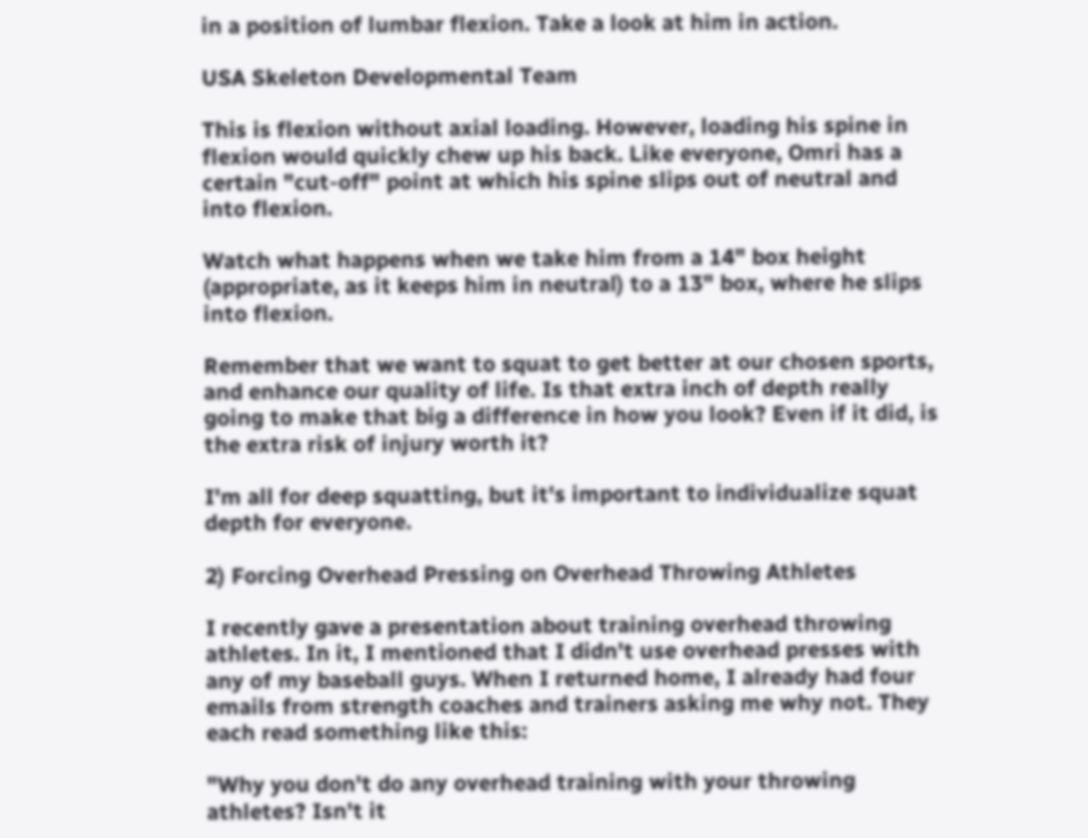in a position of lumbar flexion. Take a look at him in action.

USA Skeleton Developmental Team

This is flexion without axial loading. However, loading his spine in flexion would quickly chew up his back. Like everyone, Omri has a certain "cut-off" point at which his spine slips out of neutral and into flexion.

Watch what happens when we take him from a 14" box height (appropriate, as it keeps him in neutral) to a 13" box, where he slips into flexion.

Remember that we want to squat to get better at our chosen sports, and enhance our quality of life. Is that extra inch of depth really going to make that big a difference in how you look? Even if it did, is the extra risk of injury worth it?

I'm all for deep squatting, but it's important to individualize squat depth for everyone.

2) Forcing Overhead Pressing on Overhead Throwing Athletes

I recently gave a presentation about training overhead throwing athletes. In it, I mentioned that I didn't use overhead presses with any of my baseball guys. When I returned home, I already had four emails from strength coaches and trainers asking me why not. They each read something like this:

"Why you don't do any overhead training with your throwing athletes? Isn't it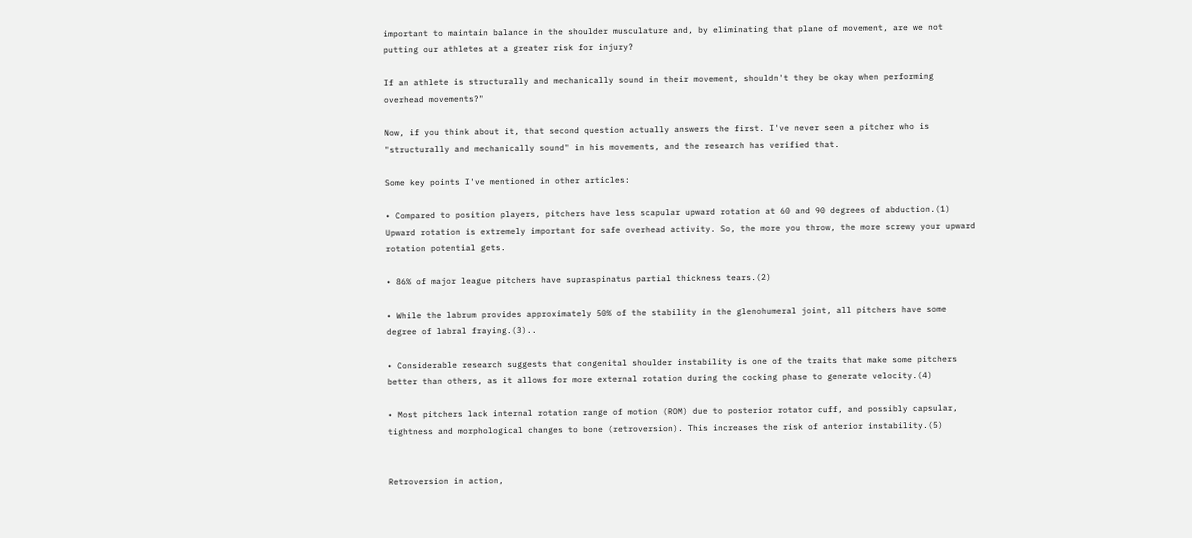important to maintain balance in the shoulder musculature and, by eliminating that plane of movement, are we not putting our athletes at a greater risk for injury?

If an athlete is structurally and mechanically sound in their movement, shouldn't they be okay when performing overhead movements?"

Now, if you think about it, that second question actually answers the first. I've never seen a pitcher who is "structurally and mechanically sound" in his movements, and the research has verified that.

Some key points I've mentioned in other articles:

• Compared to position players, pitchers have less scapular upward rotation at 60 and 90 degrees of abduction.(1) Upward rotation is extremely important for safe overhead activity. So, the more you throw, the more screwy your upward rotation potential gets.

• 86% of major league pitchers have supraspinatus partial thickness tears.(2)

• While the labrum provides approximately 50% of the stability in the glenohumeral joint, all pitchers have some degree of labral fraying.(3)..

• Considerable research suggests that congenital shoulder instability is one of the traits that make some pitchers better than others, as it allows for more external rotation during the cocking phase to generate velocity.(4)

• Most pitchers lack internal rotation range of motion (ROM) due to posterior rotator cuff, and possibly capsular, tightness and morphological changes to bone (retroversion). This increases the risk of anterior instability.(5)


Retroversion in action,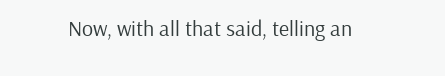Now, with all that said, telling an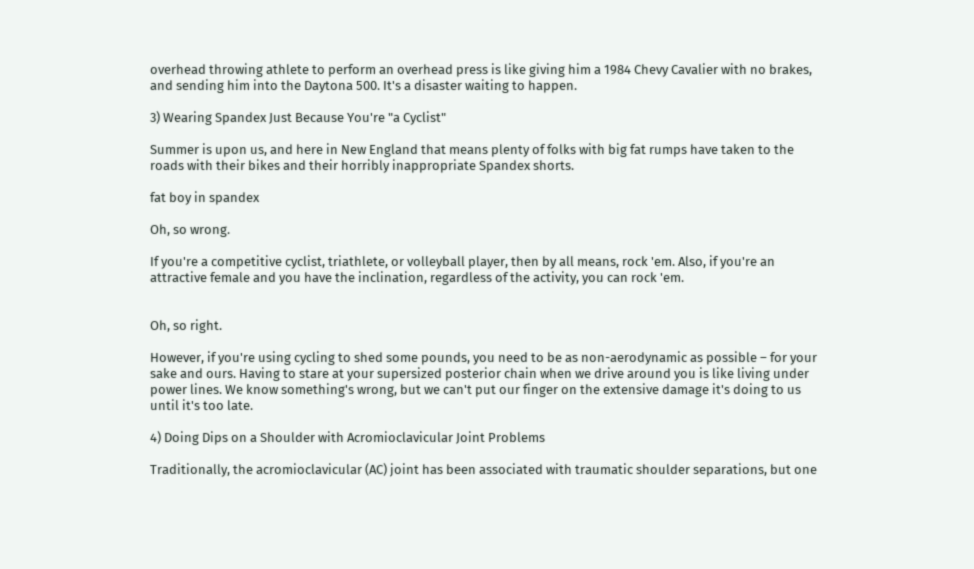overhead throwing athlete to perform an overhead press is like giving him a 1984 Chevy Cavalier with no brakes, and sending him into the Daytona 500. It's a disaster waiting to happen.

3) Wearing Spandex Just Because You're "a Cyclist"

Summer is upon us, and here in New England that means plenty of folks with big fat rumps have taken to the roads with their bikes and their horribly inappropriate Spandex shorts.

fat boy in spandex

Oh, so wrong.

If you're a competitive cyclist, triathlete, or volleyball player, then by all means, rock 'em. Also, if you're an attractive female and you have the inclination, regardless of the activity, you can rock 'em.


Oh, so right.

However, if you're using cycling to shed some pounds, you need to be as non-aerodynamic as possible – for your sake and ours. Having to stare at your supersized posterior chain when we drive around you is like living under power lines. We know something's wrong, but we can't put our finger on the extensive damage it's doing to us until it's too late.

4) Doing Dips on a Shoulder with Acromioclavicular Joint Problems

Traditionally, the acromioclavicular (AC) joint has been associated with traumatic shoulder separations, but one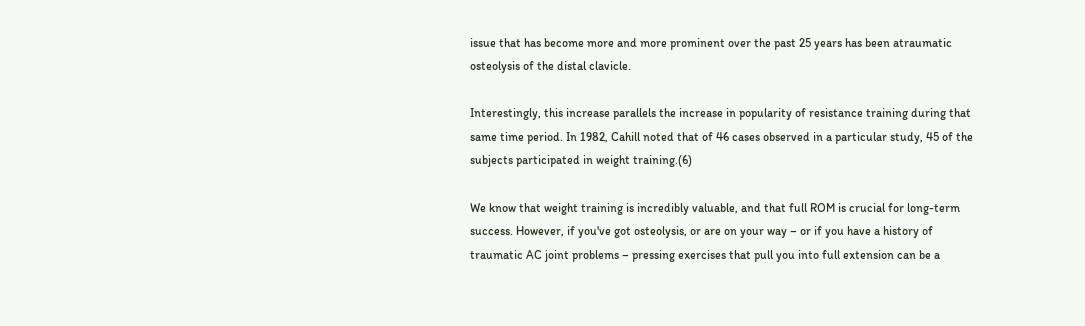issue that has become more and more prominent over the past 25 years has been atraumatic osteolysis of the distal clavicle.

Interestingly, this increase parallels the increase in popularity of resistance training during that same time period. In 1982, Cahill noted that of 46 cases observed in a particular study, 45 of the subjects participated in weight training.(6)

We know that weight training is incredibly valuable, and that full ROM is crucial for long-term success. However, if you've got osteolysis, or are on your way – or if you have a history of traumatic AC joint problems – pressing exercises that pull you into full extension can be a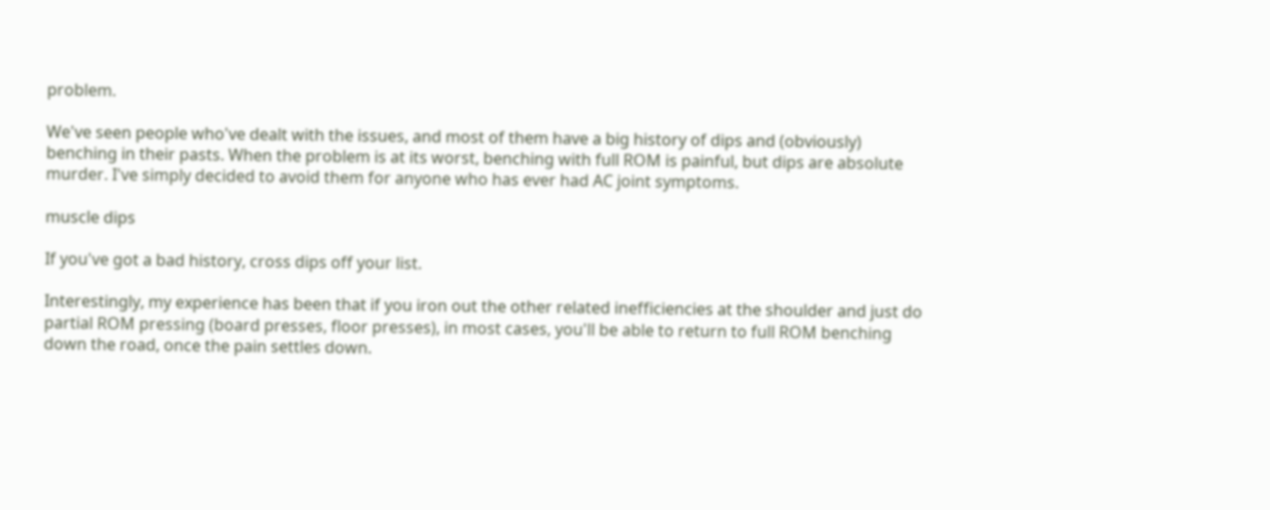problem.

We've seen people who've dealt with the issues, and most of them have a big history of dips and (obviously) benching in their pasts. When the problem is at its worst, benching with full ROM is painful, but dips are absolute murder. I've simply decided to avoid them for anyone who has ever had AC joint symptoms.

muscle dips

If you've got a bad history, cross dips off your list.

Interestingly, my experience has been that if you iron out the other related inefficiencies at the shoulder and just do partial ROM pressing (board presses, floor presses), in most cases, you'll be able to return to full ROM benching down the road, once the pain settles down.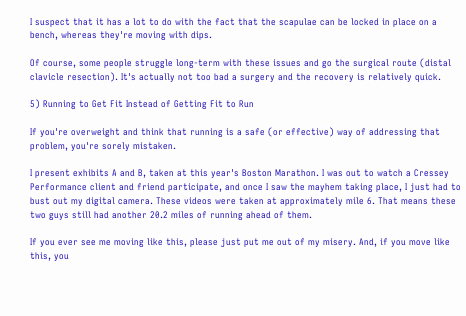I suspect that it has a lot to do with the fact that the scapulae can be locked in place on a bench, whereas they're moving with dips.

Of course, some people struggle long-term with these issues and go the surgical route (distal clavicle resection). It's actually not too bad a surgery and the recovery is relatively quick.

5) Running to Get Fit Instead of Getting Fit to Run

If you're overweight and think that running is a safe (or effective) way of addressing that problem, you're sorely mistaken.

I present exhibits A and B, taken at this year's Boston Marathon. I was out to watch a Cressey Performance client and friend participate, and once I saw the mayhem taking place, I just had to bust out my digital camera. These videos were taken at approximately mile 6. That means these two guys still had another 20.2 miles of running ahead of them.

If you ever see me moving like this, please just put me out of my misery. And, if you move like this, you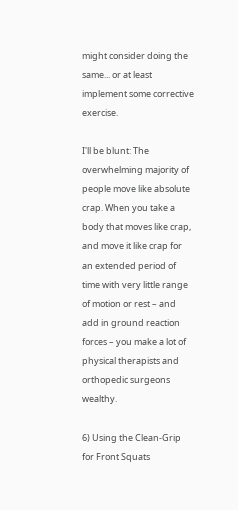might consider doing the same... or at least implement some corrective exercise.

I'll be blunt: The overwhelming majority of people move like absolute crap. When you take a body that moves like crap, and move it like crap for an extended period of time with very little range of motion or rest – and add in ground reaction forces – you make a lot of physical therapists and orthopedic surgeons wealthy.

6) Using the Clean-Grip for Front Squats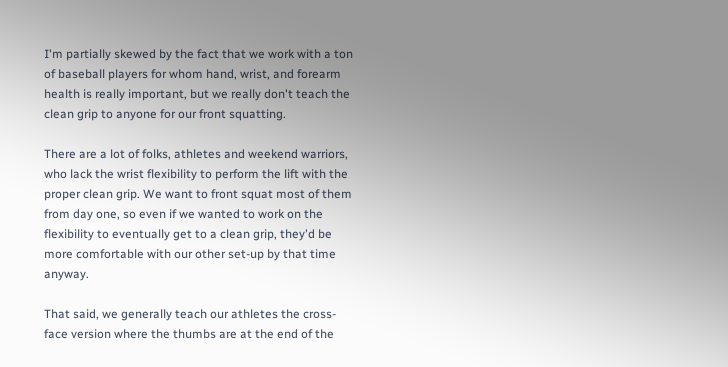I'm partially skewed by the fact that we work with a ton of baseball players for whom hand, wrist, and forearm health is really important, but we really don't teach the clean grip to anyone for our front squatting.

There are a lot of folks, athletes and weekend warriors, who lack the wrist flexibility to perform the lift with the proper clean grip. We want to front squat most of them from day one, so even if we wanted to work on the flexibility to eventually get to a clean grip, they'd be more comfortable with our other set-up by that time anyway.

That said, we generally teach our athletes the cross-face version where the thumbs are at the end of the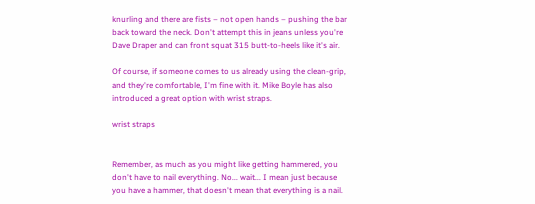knurling and there are fists – not open hands – pushing the bar back toward the neck. Don't attempt this in jeans unless you're Dave Draper and can front squat 315 butt-to-heels like it's air.

Of course, if someone comes to us already using the clean-grip, and they're comfortable, I'm fine with it. Mike Boyle has also introduced a great option with wrist straps.

wrist straps


Remember, as much as you might like getting hammered, you don't have to nail everything. No... wait... I mean just because you have a hammer, that doesn't mean that everything is a nail.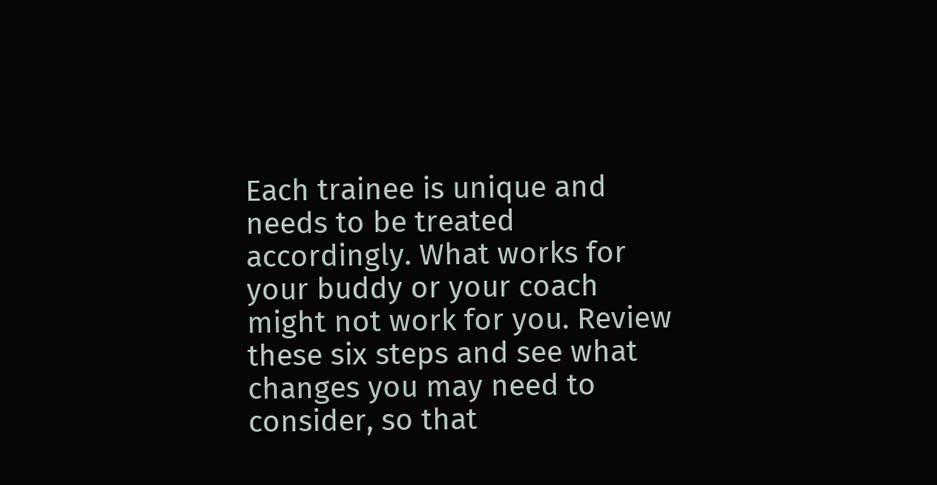Each trainee is unique and needs to be treated accordingly. What works for your buddy or your coach might not work for you. Review these six steps and see what changes you may need to consider, so that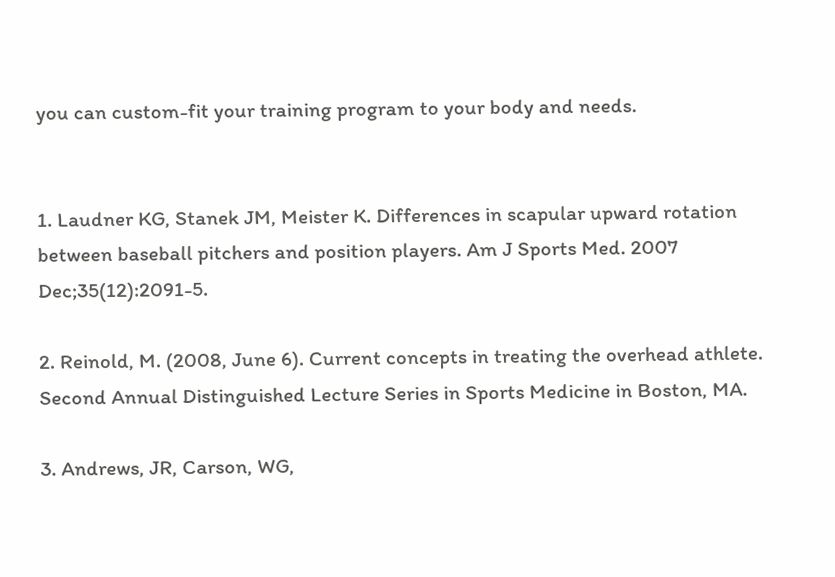you can custom-fit your training program to your body and needs.


1. Laudner KG, Stanek JM, Meister K. Differences in scapular upward rotation between baseball pitchers and position players. Am J Sports Med. 2007 Dec;35(12):2091-5.

2. Reinold, M. (2008, June 6). Current concepts in treating the overhead athlete. Second Annual Distinguished Lecture Series in Sports Medicine in Boston, MA.

3. Andrews, JR, Carson, WG,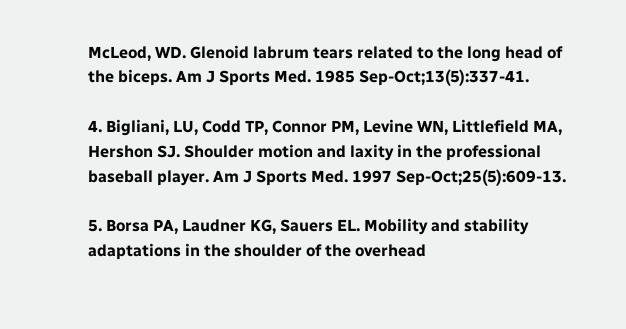McLeod, WD. Glenoid labrum tears related to the long head of the biceps. Am J Sports Med. 1985 Sep-Oct;13(5):337-41.

4. Bigliani, LU, Codd TP, Connor PM, Levine WN, Littlefield MA, Hershon SJ. Shoulder motion and laxity in the professional baseball player. Am J Sports Med. 1997 Sep-Oct;25(5):609-13.

5. Borsa PA, Laudner KG, Sauers EL. Mobility and stability adaptations in the shoulder of the overhead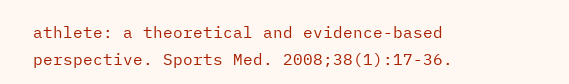athlete: a theoretical and evidence-based perspective. Sports Med. 2008;38(1):17-36.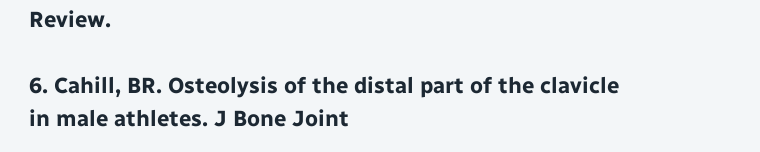Review.

6. Cahill, BR. Osteolysis of the distal part of the clavicle in male athletes. J Bone Joint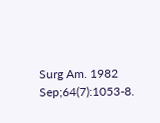Surg Am. 1982 Sep;64(7):1053-8.